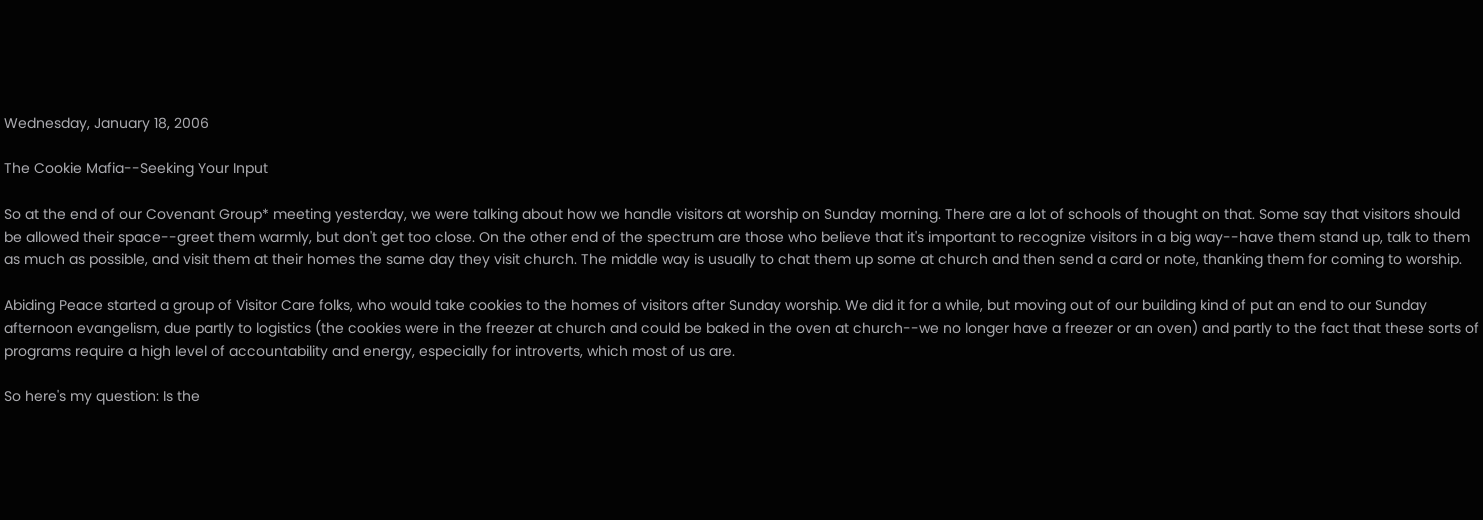Wednesday, January 18, 2006

The Cookie Mafia--Seeking Your Input

So at the end of our Covenant Group* meeting yesterday, we were talking about how we handle visitors at worship on Sunday morning. There are a lot of schools of thought on that. Some say that visitors should be allowed their space--greet them warmly, but don't get too close. On the other end of the spectrum are those who believe that it's important to recognize visitors in a big way--have them stand up, talk to them as much as possible, and visit them at their homes the same day they visit church. The middle way is usually to chat them up some at church and then send a card or note, thanking them for coming to worship.

Abiding Peace started a group of Visitor Care folks, who would take cookies to the homes of visitors after Sunday worship. We did it for a while, but moving out of our building kind of put an end to our Sunday afternoon evangelism, due partly to logistics (the cookies were in the freezer at church and could be baked in the oven at church--we no longer have a freezer or an oven) and partly to the fact that these sorts of programs require a high level of accountability and energy, especially for introverts, which most of us are.

So here's my question: Is the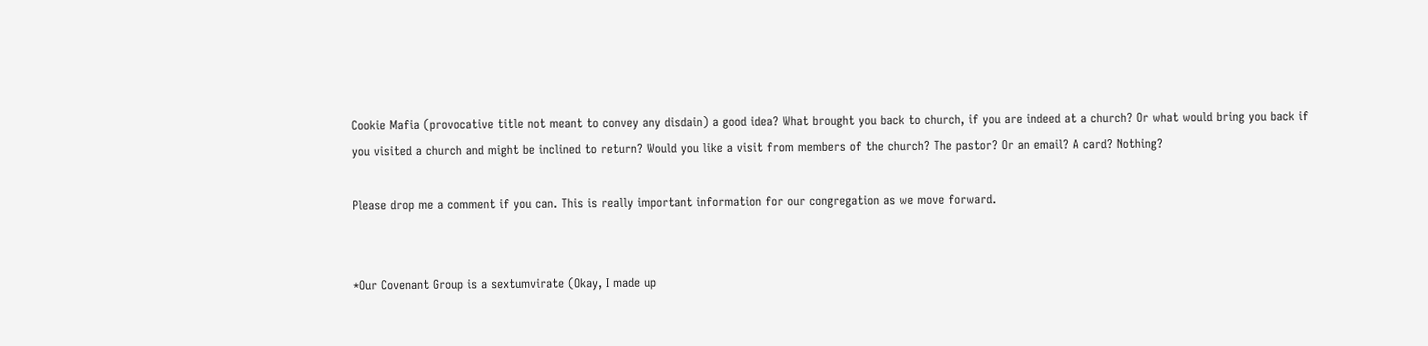Cookie Mafia (provocative title not meant to convey any disdain) a good idea? What brought you back to church, if you are indeed at a church? Or what would bring you back if you visited a church and might be inclined to return? Would you like a visit from members of the church? The pastor? Or an email? A card? Nothing?

Please drop me a comment if you can. This is really important information for our congregation as we move forward.


*Our Covenant Group is a sextumvirate (Okay, I made up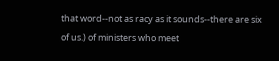that word--not as racy as it sounds--there are six of us.) of ministers who meet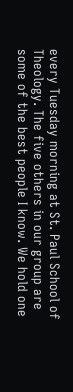every Tuesday morning at St. Paul School of Theology. The five others in our group are some of the best people I know. We hold one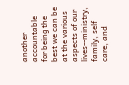another accountable for being the best we can be at the various aspects of our lives--ministry, family, self care, and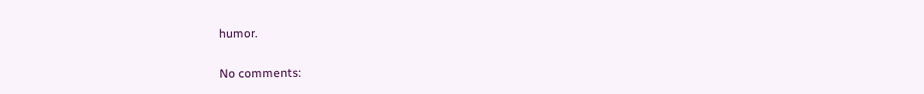humor.

No comments: